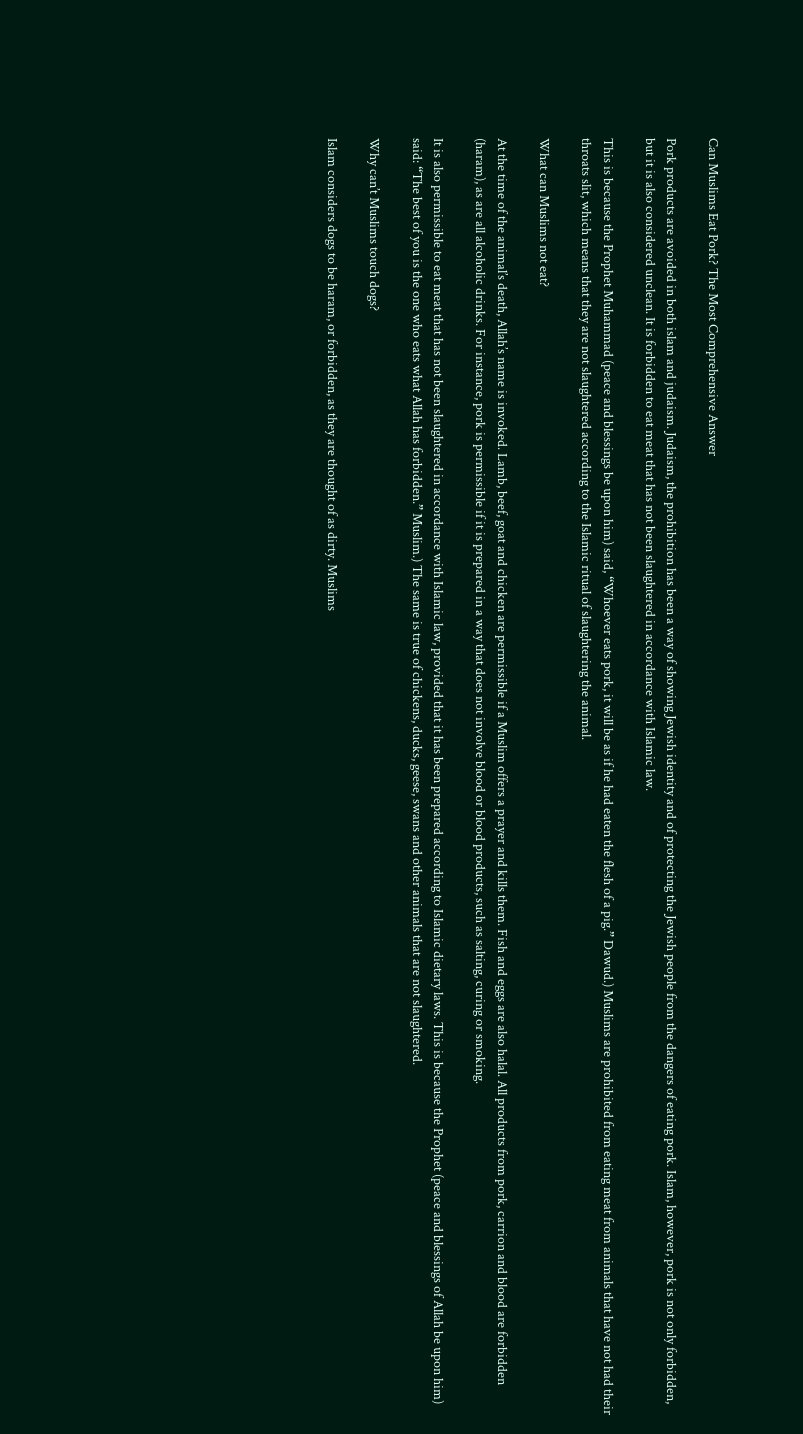Can Muslims Eat Pork? The Most Comprehensive Answer

Pork products are avoided in both islam and judaism. Judaism, the prohibition has been a way of showing Jewish identity and of protecting the Jewish people from the dangers of eating pork. Islam, however, pork is not only forbidden, but it is also considered unclean. It is forbidden to eat meat that has not been slaughtered in accordance with Islamic law.

This is because the Prophet Muhammad (peace and blessings be upon him) said, “Whoever eats pork, it will be as if he had eaten the flesh of a pig.” Dawud.) Muslims are prohibited from eating meat from animals that have not had their throats slit, which means that they are not slaughtered according to the Islamic ritual of slaughtering the animal.

What can Muslims not eat?

At the time of the animal’s death, Allah’s name is invoked. Lamb, beef, goat and chicken are permissible if a Muslim offers a prayer and kills them. Fish and eggs are also halal. All products from pork, carrion and blood are forbidden (haram), as are all alcoholic drinks. For instance, pork is permissible if it is prepared in a way that does not involve blood or blood products, such as salting, curing or smoking.

It is also permissible to eat meat that has not been slaughtered in accordance with Islamic law, provided that it has been prepared according to Islamic dietary laws. This is because the Prophet (peace and blessings of Allah be upon him) said: “The best of you is the one who eats what Allah has forbidden.” Muslim.) The same is true of chickens, ducks, geese, swans and other animals that are not slaughtered.

Why can’t Muslims touch dogs?

Islam considers dogs to be haram, or forbidden, as they are thought of as dirty. Muslims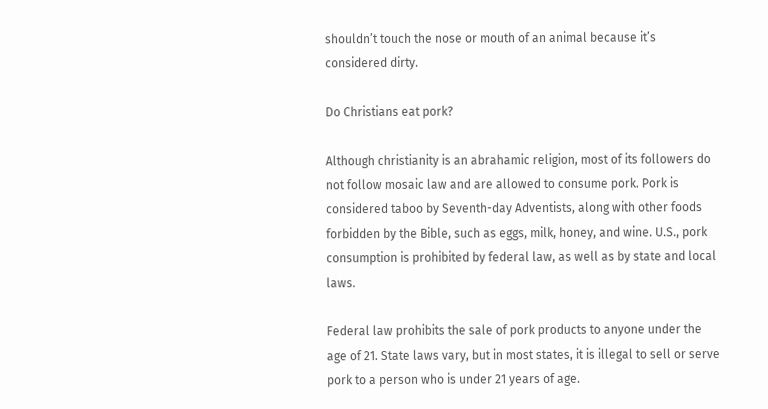shouldn’t touch the nose or mouth of an animal because it’s considered dirty.

Do Christians eat pork?

Although christianity is an abrahamic religion, most of its followers do not follow mosaic law and are allowed to consume pork. Pork is considered taboo by Seventh-day Adventists, along with other foods forbidden by the Bible, such as eggs, milk, honey, and wine. U.S., pork consumption is prohibited by federal law, as well as by state and local laws.

Federal law prohibits the sale of pork products to anyone under the age of 21. State laws vary, but in most states, it is illegal to sell or serve pork to a person who is under 21 years of age.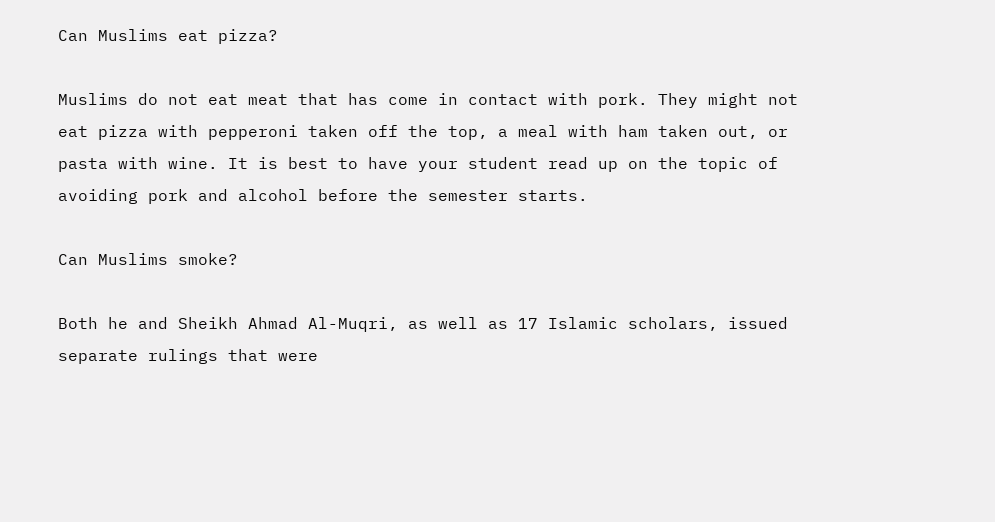Can Muslims eat pizza?

Muslims do not eat meat that has come in contact with pork. They might not eat pizza with pepperoni taken off the top, a meal with ham taken out, or pasta with wine. It is best to have your student read up on the topic of avoiding pork and alcohol before the semester starts.

Can Muslims smoke?

Both he and Sheikh Ahmad Al-Muqri, as well as 17 Islamic scholars, issued separate rulings that were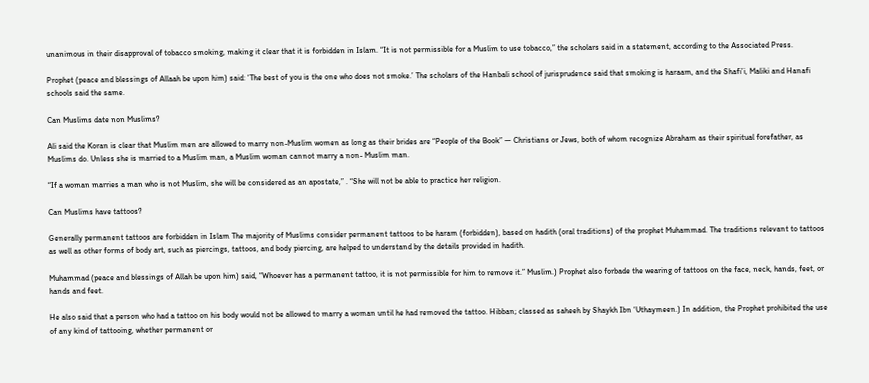unanimous in their disapproval of tobacco smoking, making it clear that it is forbidden in Islam. “It is not permissible for a Muslim to use tobacco,” the scholars said in a statement, according to the Associated Press.

Prophet (peace and blessings of Allaah be upon him) said: ‘The best of you is the one who does not smoke.’ The scholars of the Hanbali school of jurisprudence said that smoking is haraam, and the Shafi’i, Maliki and Hanafi schools said the same.

Can Muslims date non Muslims?

Ali said the Koran is clear that Muslim men are allowed to marry non-Muslim women as long as their brides are “People of the Book” — Christians or Jews, both of whom recognize Abraham as their spiritual forefather, as Muslims do. Unless she is married to a Muslim man, a Muslim woman cannot marry a non- Muslim man.

“If a woman marries a man who is not Muslim, she will be considered as an apostate,” . “She will not be able to practice her religion.

Can Muslims have tattoos?

Generally permanent tattoos are forbidden in Islam The majority of Muslims consider permanent tattoos to be haram (forbidden), based on hadith (oral traditions) of the prophet Muhammad. The traditions relevant to tattoos as well as other forms of body art, such as piercings, tattoos, and body piercing, are helped to understand by the details provided in hadith.

Muhammad (peace and blessings of Allah be upon him) said, “Whoever has a permanent tattoo, it is not permissible for him to remove it.” Muslim.) Prophet also forbade the wearing of tattoos on the face, neck, hands, feet, or hands and feet.

He also said that a person who had a tattoo on his body would not be allowed to marry a woman until he had removed the tattoo. Hibban; classed as saheeh by Shaykh Ibn ‘Uthaymeen.) In addition, the Prophet prohibited the use of any kind of tattooing, whether permanent or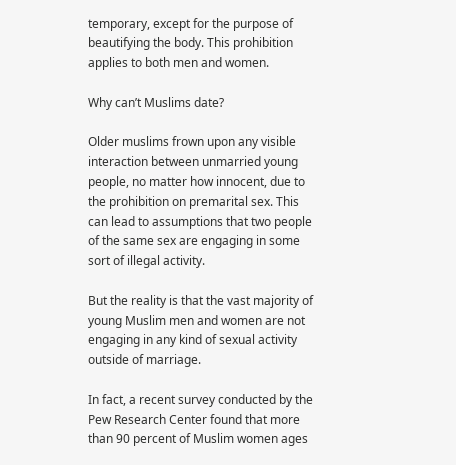temporary, except for the purpose of beautifying the body. This prohibition applies to both men and women.

Why can’t Muslims date?

Older muslims frown upon any visible interaction between unmarried young people, no matter how innocent, due to the prohibition on premarital sex. This can lead to assumptions that two people of the same sex are engaging in some sort of illegal activity.

But the reality is that the vast majority of young Muslim men and women are not engaging in any kind of sexual activity outside of marriage.

In fact, a recent survey conducted by the Pew Research Center found that more than 90 percent of Muslim women ages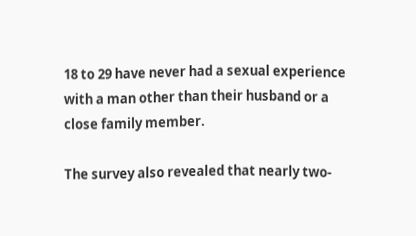18 to 29 have never had a sexual experience with a man other than their husband or a close family member.

The survey also revealed that nearly two-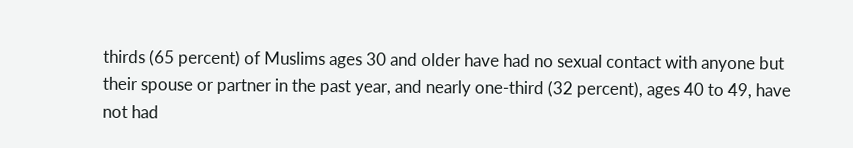thirds (65 percent) of Muslims ages 30 and older have had no sexual contact with anyone but their spouse or partner in the past year, and nearly one-third (32 percent), ages 40 to 49, have not had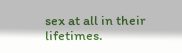sex at all in their lifetimes.